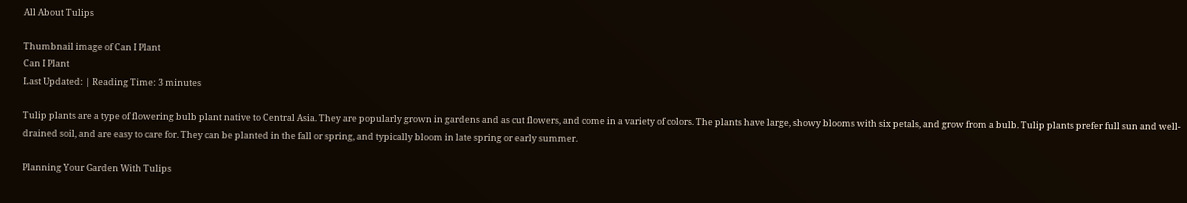All About Tulips

Thumbnail image of Can I Plant
Can I Plant
Last Updated: | Reading Time: 3 minutes

Tulip plants are a type of flowering bulb plant native to Central Asia. They are popularly grown in gardens and as cut flowers, and come in a variety of colors. The plants have large, showy blooms with six petals, and grow from a bulb. Tulip plants prefer full sun and well-drained soil, and are easy to care for. They can be planted in the fall or spring, and typically bloom in late spring or early summer.

Planning Your Garden With Tulips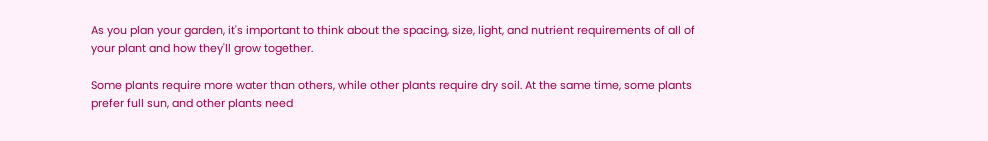As you plan your garden, it's important to think about the spacing, size, light, and nutrient requirements of all of your plant and how they'll grow together.

Some plants require more water than others, while other plants require dry soil. At the same time, some plants prefer full sun, and other plants need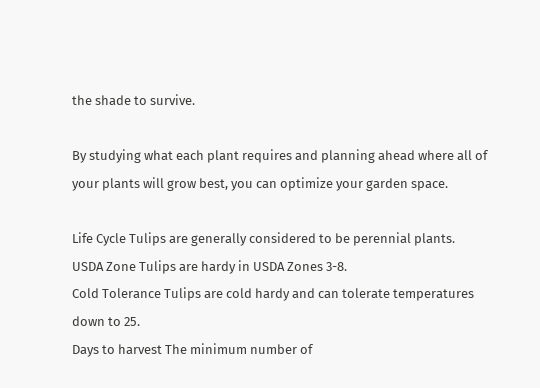the shade to survive.

By studying what each plant requires and planning ahead where all of your plants will grow best, you can optimize your garden space.

Life Cycle Tulips are generally considered to be perennial plants.
USDA Zone Tulips are hardy in USDA Zones 3-8.
Cold Tolerance Tulips are cold hardy and can tolerate temperatures down to 25.
Days to harvest The minimum number of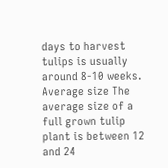days to harvest tulips is usually around 8-10 weeks.
Average size The average size of a full grown tulip plant is between 12 and 24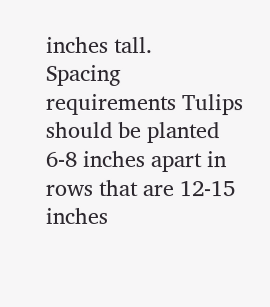inches tall.
Spacing requirements Tulips should be planted 6-8 inches apart in rows that are 12-15 inches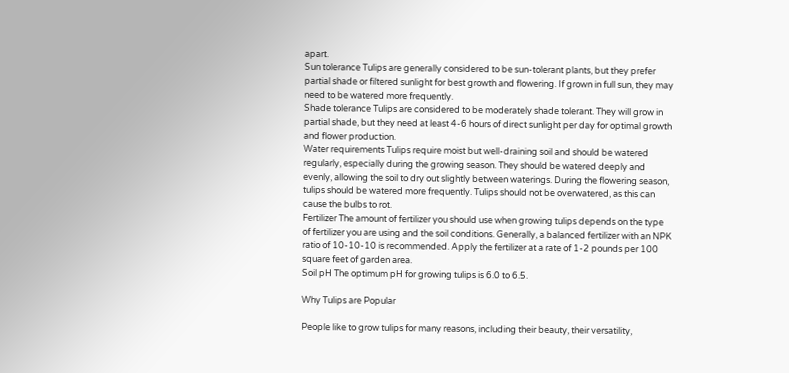apart.
Sun tolerance Tulips are generally considered to be sun-tolerant plants, but they prefer partial shade or filtered sunlight for best growth and flowering. If grown in full sun, they may need to be watered more frequently.
Shade tolerance Tulips are considered to be moderately shade tolerant. They will grow in partial shade, but they need at least 4-6 hours of direct sunlight per day for optimal growth and flower production.
Water requirements Tulips require moist but well-draining soil and should be watered regularly, especially during the growing season. They should be watered deeply and evenly, allowing the soil to dry out slightly between waterings. During the flowering season, tulips should be watered more frequently. Tulips should not be overwatered, as this can cause the bulbs to rot.
Fertilizer The amount of fertilizer you should use when growing tulips depends on the type of fertilizer you are using and the soil conditions. Generally, a balanced fertilizer with an NPK ratio of 10-10-10 is recommended. Apply the fertilizer at a rate of 1-2 pounds per 100 square feet of garden area.
Soil pH The optimum pH for growing tulips is 6.0 to 6.5.

Why Tulips are Popular

People like to grow tulips for many reasons, including their beauty, their versatility,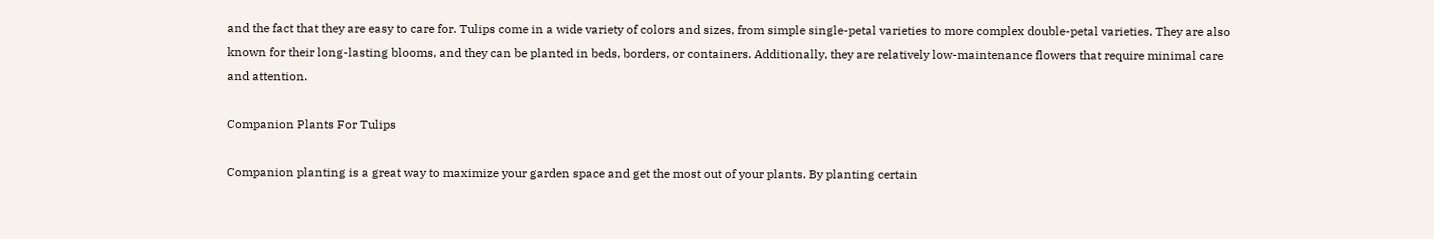and the fact that they are easy to care for. Tulips come in a wide variety of colors and sizes, from simple single-petal varieties to more complex double-petal varieties. They are also known for their long-lasting blooms, and they can be planted in beds, borders, or containers. Additionally, they are relatively low-maintenance flowers that require minimal care and attention.

Companion Plants For Tulips

Companion planting is a great way to maximize your garden space and get the most out of your plants. By planting certain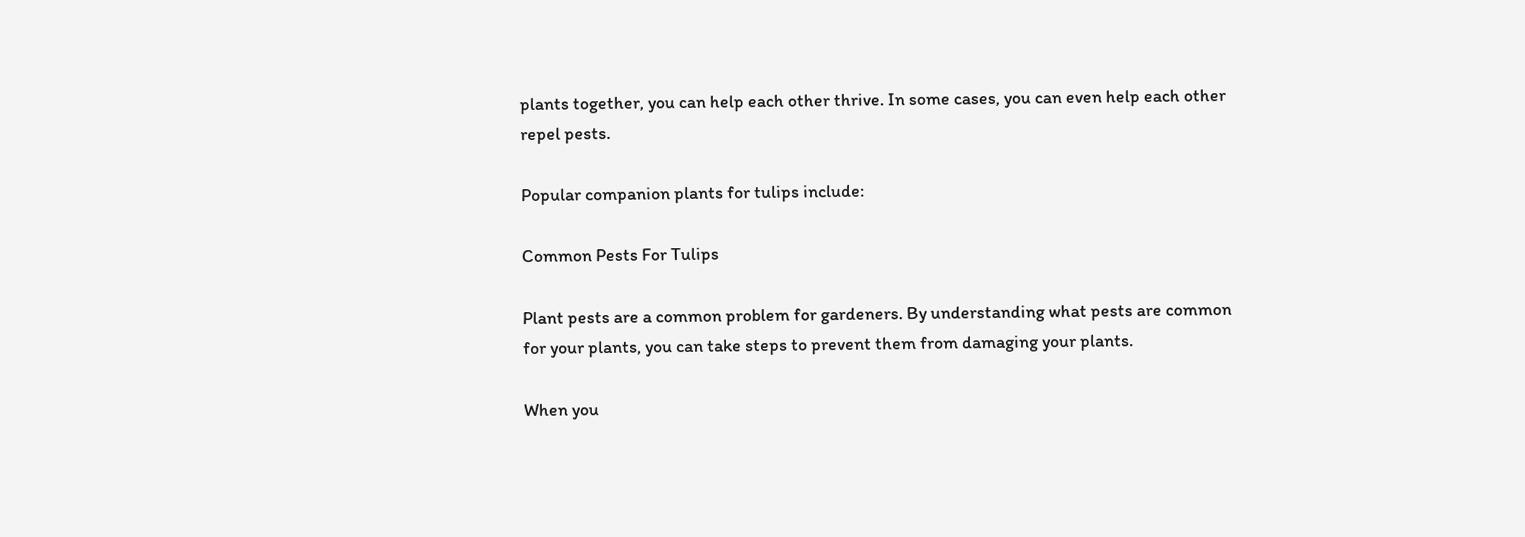plants together, you can help each other thrive. In some cases, you can even help each other repel pests.

Popular companion plants for tulips include:

Common Pests For Tulips

Plant pests are a common problem for gardeners. By understanding what pests are common for your plants, you can take steps to prevent them from damaging your plants.

When you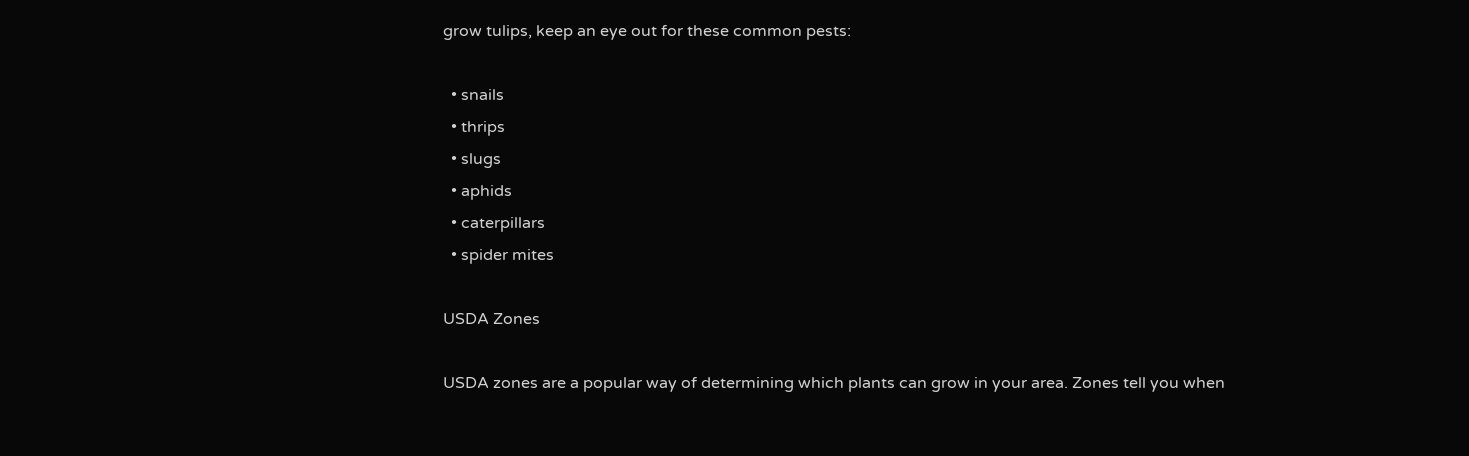grow tulips, keep an eye out for these common pests:

  • snails
  • thrips
  • slugs
  • aphids
  • caterpillars
  • spider mites

USDA Zones

USDA zones are a popular way of determining which plants can grow in your area. Zones tell you when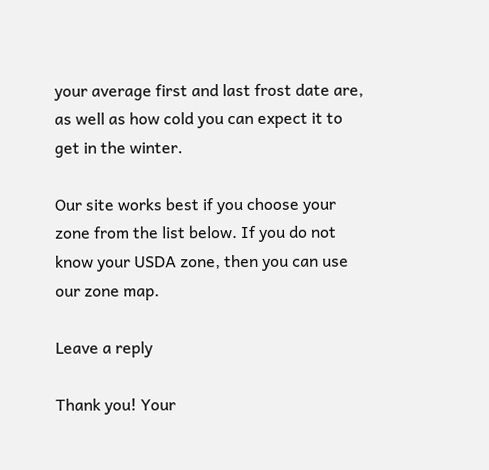your average first and last frost date are, as well as how cold you can expect it to get in the winter.

Our site works best if you choose your zone from the list below. If you do not know your USDA zone, then you can use our zone map.

Leave a reply

Thank you! Your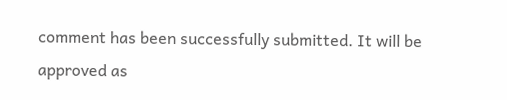comment has been successfully submitted. It will be approved as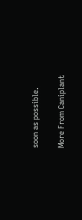soon as possible.

More From Caniplant